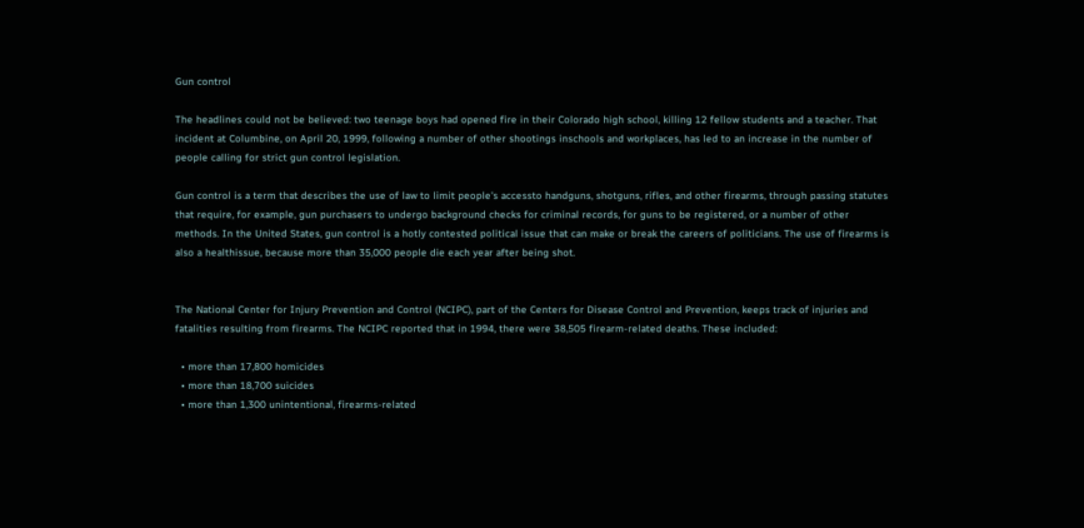Gun control

The headlines could not be believed: two teenage boys had opened fire in their Colorado high school, killing 12 fellow students and a teacher. That incident at Columbine, on April 20, 1999, following a number of other shootings inschools and workplaces, has led to an increase in the number of people calling for strict gun control legislation.

Gun control is a term that describes the use of law to limit people's accessto handguns, shotguns, rifles, and other firearms, through passing statutes that require, for example, gun purchasers to undergo background checks for criminal records, for guns to be registered, or a number of other methods. In the United States, gun control is a hotly contested political issue that can make or break the careers of politicians. The use of firearms is also a healthissue, because more than 35,000 people die each year after being shot.


The National Center for Injury Prevention and Control (NCIPC), part of the Centers for Disease Control and Prevention, keeps track of injuries and fatalities resulting from firearms. The NCIPC reported that in 1994, there were 38,505 firearm-related deaths. These included:

  • more than 17,800 homicides
  • more than 18,700 suicides
  • more than 1,300 unintentional, firearms-related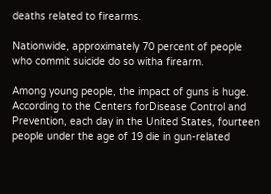deaths related to firearms.

Nationwide, approximately 70 percent of people who commit suicide do so witha firearm.

Among young people, the impact of guns is huge. According to the Centers forDisease Control and Prevention, each day in the United States, fourteen people under the age of 19 die in gun-related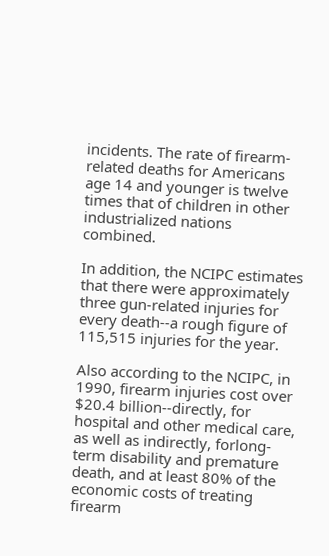incidents. The rate of firearm-related deaths for Americans age 14 and younger is twelve times that of children in other industrialized nations combined.

In addition, the NCIPC estimates that there were approximately three gun-related injuries for every death--a rough figure of 115,515 injuries for the year.

Also according to the NCIPC, in 1990, firearm injuries cost over $20.4 billion--directly, for hospital and other medical care, as well as indirectly, forlong-term disability and premature death, and at least 80% of the economic costs of treating firearm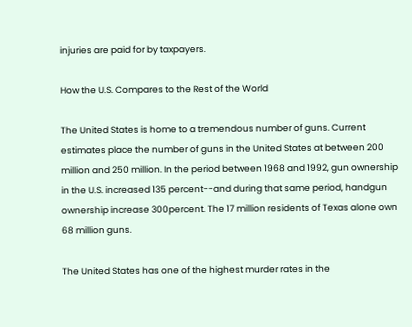injuries are paid for by taxpayers.

How the U.S. Compares to the Rest of the World

The United States is home to a tremendous number of guns. Current estimates place the number of guns in the United States at between 200 million and 250 million. In the period between 1968 and 1992, gun ownership in the U.S. increased 135 percent--and during that same period, handgun ownership increase 300percent. The 17 million residents of Texas alone own 68 million guns.

The United States has one of the highest murder rates in the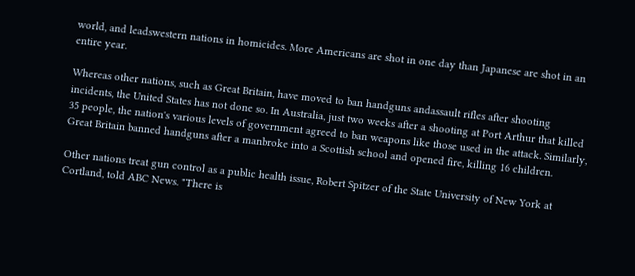world, and leadswestern nations in homicides. More Americans are shot in one day than Japanese are shot in an entire year.

Whereas other nations, such as Great Britain, have moved to ban handguns andassault rifles after shooting incidents, the United States has not done so. In Australia, just two weeks after a shooting at Port Arthur that killed 35 people, the nation's various levels of government agreed to ban weapons like those used in the attack. Similarly, Great Britain banned handguns after a manbroke into a Scottish school and opened fire, killing 16 children.

Other nations treat gun control as a public health issue, Robert Spitzer of the State University of New York at Cortland, told ABC News. "There is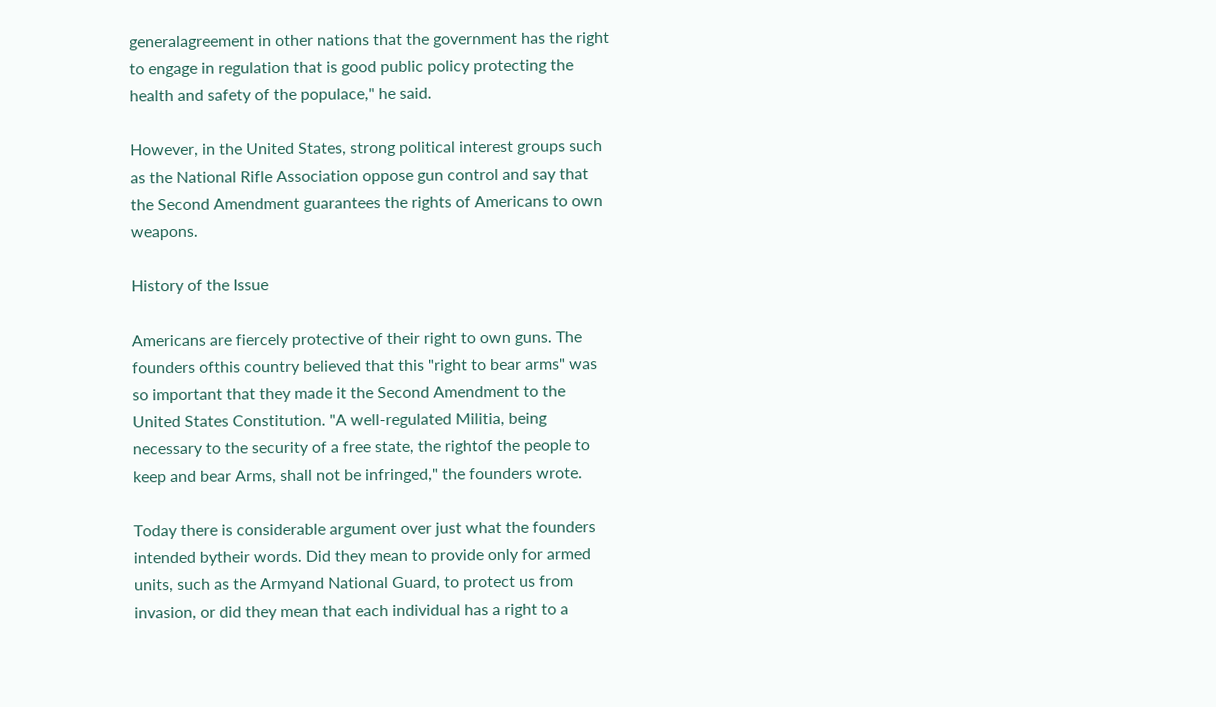generalagreement in other nations that the government has the right to engage in regulation that is good public policy protecting the health and safety of the populace," he said.

However, in the United States, strong political interest groups such as the National Rifle Association oppose gun control and say that the Second Amendment guarantees the rights of Americans to own weapons.

History of the Issue

Americans are fiercely protective of their right to own guns. The founders ofthis country believed that this "right to bear arms" was so important that they made it the Second Amendment to the United States Constitution. "A well-regulated Militia, being necessary to the security of a free state, the rightof the people to keep and bear Arms, shall not be infringed," the founders wrote.

Today there is considerable argument over just what the founders intended bytheir words. Did they mean to provide only for armed units, such as the Armyand National Guard, to protect us from invasion, or did they mean that each individual has a right to a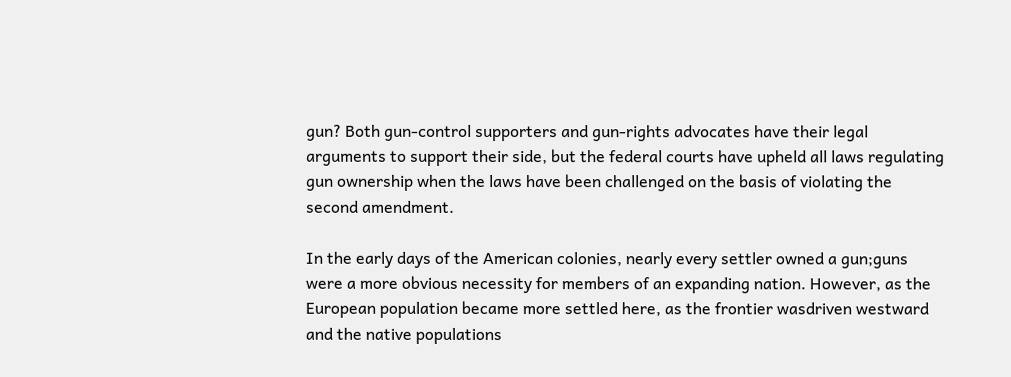gun? Both gun-control supporters and gun-rights advocates have their legal arguments to support their side, but the federal courts have upheld all laws regulating gun ownership when the laws have been challenged on the basis of violating the second amendment.

In the early days of the American colonies, nearly every settler owned a gun;guns were a more obvious necessity for members of an expanding nation. However, as the European population became more settled here, as the frontier wasdriven westward and the native populations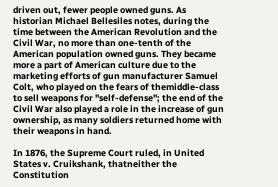driven out, fewer people owned guns. As historian Michael Bellesiles notes, during the time between the American Revolution and the Civil War, no more than one-tenth of the American population owned guns. They became more a part of American culture due to the marketing efforts of gun manufacturer Samuel Colt, who played on the fears of themiddle-class to sell weapons for "self-defense"; the end of the Civil War also played a role in the increase of gun ownership, as many soldiers returned home with their weapons in hand.

In 1876, the Supreme Court ruled, in United States v. Cruikshank, thatneither the Constitution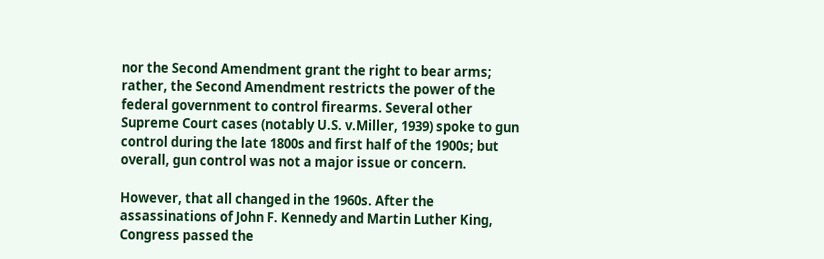nor the Second Amendment grant the right to bear arms; rather, the Second Amendment restricts the power of the federal government to control firearms. Several other Supreme Court cases (notably U.S. v.Miller, 1939) spoke to gun control during the late 1800s and first half of the 1900s; but overall, gun control was not a major issue or concern.

However, that all changed in the 1960s. After the assassinations of John F. Kennedy and Martin Luther King, Congress passed the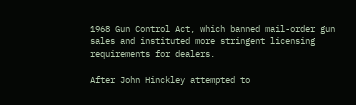1968 Gun Control Act, which banned mail-order gun sales and instituted more stringent licensing requirements for dealers.

After John Hinckley attempted to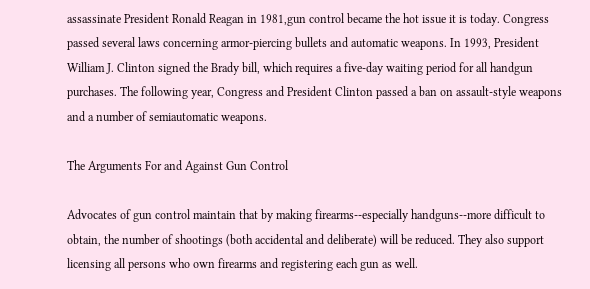assassinate President Ronald Reagan in 1981,gun control became the hot issue it is today. Congress passed several laws concerning armor-piercing bullets and automatic weapons. In 1993, President William J. Clinton signed the Brady bill, which requires a five-day waiting period for all handgun purchases. The following year, Congress and President Clinton passed a ban on assault-style weapons and a number of semiautomatic weapons.

The Arguments For and Against Gun Control

Advocates of gun control maintain that by making firearms--especially handguns--more difficult to obtain, the number of shootings (both accidental and deliberate) will be reduced. They also support licensing all persons who own firearms and registering each gun as well.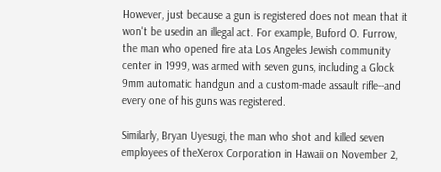However, just because a gun is registered does not mean that it won't be usedin an illegal act. For example, Buford O. Furrow, the man who opened fire ata Los Angeles Jewish community center in 1999, was armed with seven guns, including a Glock 9mm automatic handgun and a custom-made assault rifle--and every one of his guns was registered.

Similarly, Bryan Uyesugi, the man who shot and killed seven employees of theXerox Corporation in Hawaii on November 2,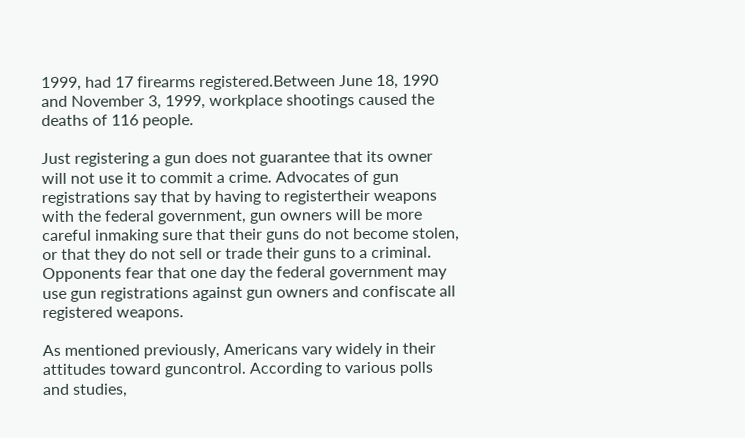1999, had 17 firearms registered.Between June 18, 1990 and November 3, 1999, workplace shootings caused the deaths of 116 people.

Just registering a gun does not guarantee that its owner will not use it to commit a crime. Advocates of gun registrations say that by having to registertheir weapons with the federal government, gun owners will be more careful inmaking sure that their guns do not become stolen, or that they do not sell or trade their guns to a criminal. Opponents fear that one day the federal government may use gun registrations against gun owners and confiscate all registered weapons.

As mentioned previously, Americans vary widely in their attitudes toward guncontrol. According to various polls and studies,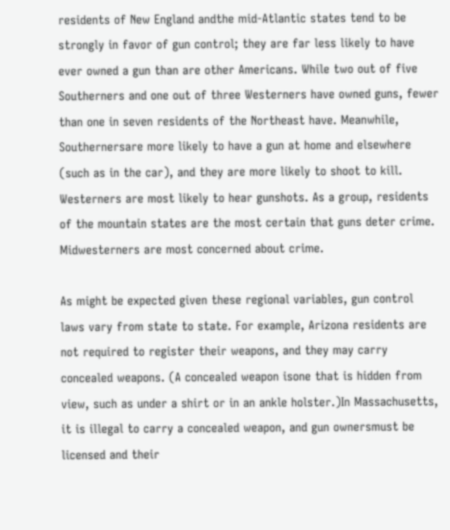residents of New England andthe mid-Atlantic states tend to be strongly in favor of gun control; they are far less likely to have ever owned a gun than are other Americans. While two out of five Southerners and one out of three Westerners have owned guns, fewer than one in seven residents of the Northeast have. Meanwhile, Southernersare more likely to have a gun at home and elsewhere (such as in the car), and they are more likely to shoot to kill. Westerners are most likely to hear gunshots. As a group, residents of the mountain states are the most certain that guns deter crime. Midwesterners are most concerned about crime.

As might be expected given these regional variables, gun control laws vary from state to state. For example, Arizona residents are not required to register their weapons, and they may carry concealed weapons. (A concealed weapon isone that is hidden from view, such as under a shirt or in an ankle holster.)In Massachusetts, it is illegal to carry a concealed weapon, and gun ownersmust be licensed and their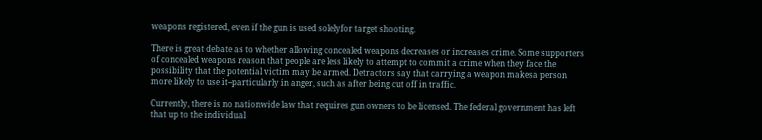weapons registered, even if the gun is used solelyfor target shooting.

There is great debate as to whether allowing concealed weapons decreases or increases crime. Some supporters of concealed weapons reason that people are less likely to attempt to commit a crime when they face the possibility that the potential victim may be armed. Detractors say that carrying a weapon makesa person more likely to use it--particularly in anger, such as after being cut off in traffic.

Currently, there is no nationwide law that requires gun owners to be licensed. The federal government has left that up to the individual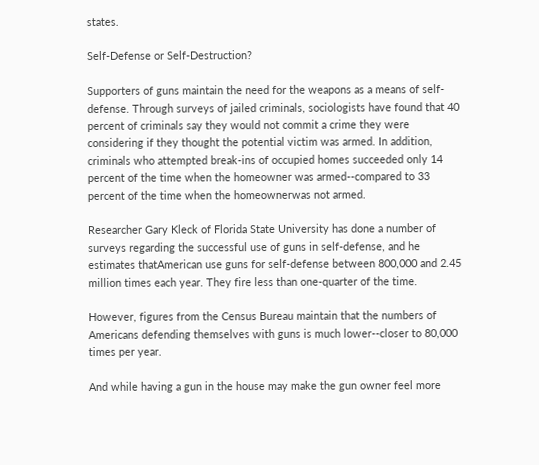states.

Self-Defense or Self-Destruction?

Supporters of guns maintain the need for the weapons as a means of self-defense. Through surveys of jailed criminals, sociologists have found that 40 percent of criminals say they would not commit a crime they were considering if they thought the potential victim was armed. In addition, criminals who attempted break-ins of occupied homes succeeded only 14 percent of the time when the homeowner was armed--compared to 33 percent of the time when the homeownerwas not armed.

Researcher Gary Kleck of Florida State University has done a number of surveys regarding the successful use of guns in self-defense, and he estimates thatAmerican use guns for self-defense between 800,000 and 2.45 million times each year. They fire less than one-quarter of the time.

However, figures from the Census Bureau maintain that the numbers of Americans defending themselves with guns is much lower--closer to 80,000 times per year.

And while having a gun in the house may make the gun owner feel more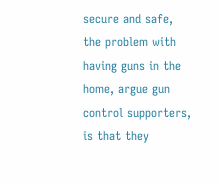secure and safe, the problem with having guns in the home, argue gun control supporters, is that they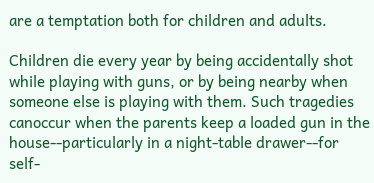are a temptation both for children and adults.

Children die every year by being accidentally shot while playing with guns, or by being nearby when someone else is playing with them. Such tragedies canoccur when the parents keep a loaded gun in the house--particularly in a night-table drawer--for self-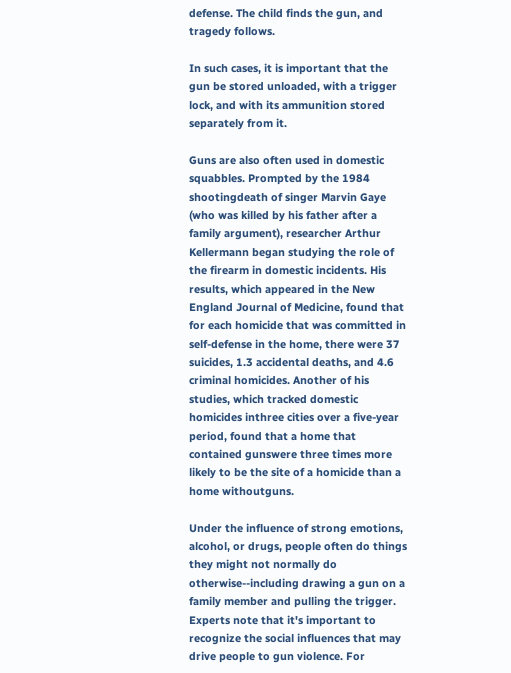defense. The child finds the gun, and tragedy follows.

In such cases, it is important that the gun be stored unloaded, with a trigger lock, and with its ammunition stored separately from it.

Guns are also often used in domestic squabbles. Prompted by the 1984 shootingdeath of singer Marvin Gaye (who was killed by his father after a family argument), researcher Arthur Kellermann began studying the role of the firearm in domestic incidents. His results, which appeared in the New England Journal of Medicine, found that for each homicide that was committed in self-defense in the home, there were 37 suicides, 1.3 accidental deaths, and 4.6 criminal homicides. Another of his studies, which tracked domestic homicides inthree cities over a five-year period, found that a home that contained gunswere three times more likely to be the site of a homicide than a home withoutguns.

Under the influence of strong emotions, alcohol, or drugs, people often do things they might not normally do otherwise--including drawing a gun on a family member and pulling the trigger. Experts note that it's important to recognize the social influences that may drive people to gun violence. For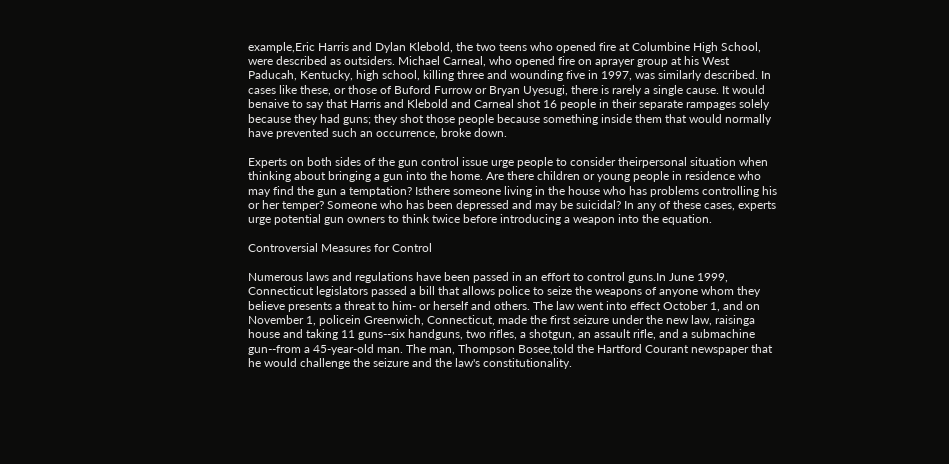example,Eric Harris and Dylan Klebold, the two teens who opened fire at Columbine High School, were described as outsiders. Michael Carneal, who opened fire on aprayer group at his West Paducah, Kentucky, high school, killing three and wounding five in 1997, was similarly described. In cases like these, or those of Buford Furrow or Bryan Uyesugi, there is rarely a single cause. It would benaive to say that Harris and Klebold and Carneal shot 16 people in their separate rampages solely because they had guns; they shot those people because something inside them that would normally have prevented such an occurrence, broke down.

Experts on both sides of the gun control issue urge people to consider theirpersonal situation when thinking about bringing a gun into the home. Are there children or young people in residence who may find the gun a temptation? Isthere someone living in the house who has problems controlling his or her temper? Someone who has been depressed and may be suicidal? In any of these cases, experts urge potential gun owners to think twice before introducing a weapon into the equation.

Controversial Measures for Control

Numerous laws and regulations have been passed in an effort to control guns.In June 1999, Connecticut legislators passed a bill that allows police to seize the weapons of anyone whom they believe presents a threat to him- or herself and others. The law went into effect October 1, and on November 1, policein Greenwich, Connecticut, made the first seizure under the new law, raisinga house and taking 11 guns--six handguns, two rifles, a shotgun, an assault rifle, and a submachine gun--from a 45-year-old man. The man, Thompson Bosee,told the Hartford Courant newspaper that he would challenge the seizure and the law's constitutionality.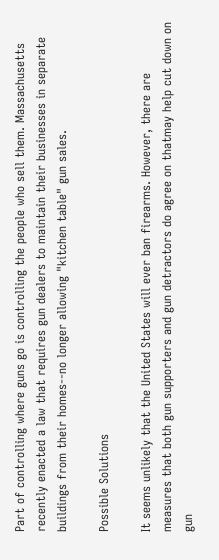Part of controlling where guns go is controlling the people who sell them. Massachusetts recently enacted a law that requires gun dealers to maintain their businesses in separate buildings from their homes--no longer allowing "kitchen table" gun sales.

Possible Solutions

It seems unlikely that the United States will ever ban firearms. However, there are measures that both gun supporters and gun detractors do agree on thatmay help cut down on gun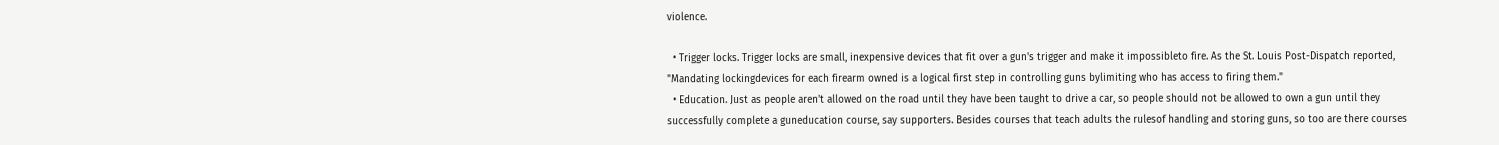violence.

  • Trigger locks. Trigger locks are small, inexpensive devices that fit over a gun's trigger and make it impossibleto fire. As the St. Louis Post-Dispatch reported, "Mandating lockingdevices for each firearm owned is a logical first step in controlling guns bylimiting who has access to firing them."
  • Education. Just as people aren't allowed on the road until they have been taught to drive a car, so people should not be allowed to own a gun until they successfully complete a guneducation course, say supporters. Besides courses that teach adults the rulesof handling and storing guns, so too are there courses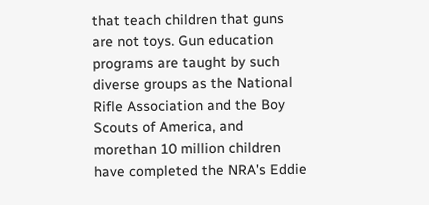that teach children that guns are not toys. Gun education programs are taught by such diverse groups as the National Rifle Association and the Boy Scouts of America, and morethan 10 million children have completed the NRA's Eddie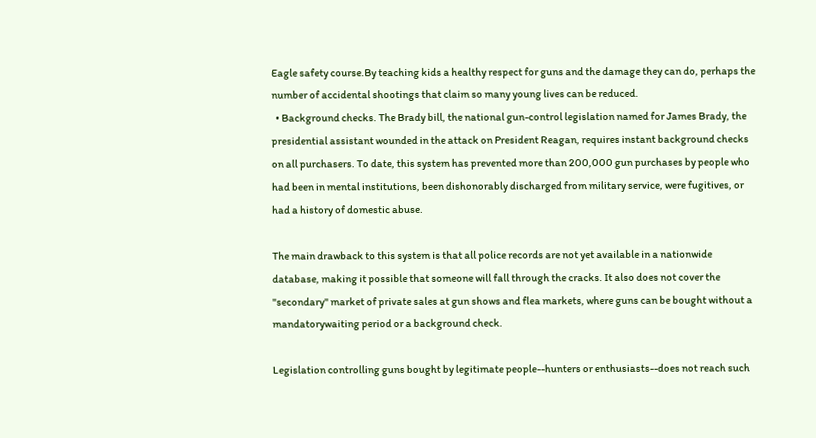Eagle safety course.By teaching kids a healthy respect for guns and the damage they can do, perhaps the number of accidental shootings that claim so many young lives can be reduced.
  • Background checks. The Brady bill, the national gun-control legislation named for James Brady, the presidential assistant wounded in the attack on President Reagan, requires instant background checks on all purchasers. To date, this system has prevented more than 200,000 gun purchases by people who had been in mental institutions, been dishonorably discharged from military service, were fugitives, or had a history of domestic abuse.

The main drawback to this system is that all police records are not yet available in a nationwide database, making it possible that someone will fall through the cracks. It also does not cover the "secondary" market of private sales at gun shows and flea markets, where guns can be bought without a mandatorywaiting period or a background check.

Legislation controlling guns bought by legitimate people--hunters or enthusiasts--does not reach such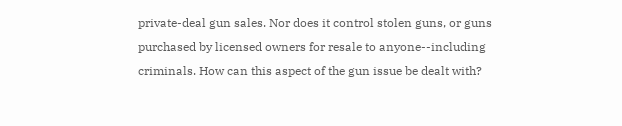private-deal gun sales. Nor does it control stolen guns, or guns purchased by licensed owners for resale to anyone--including criminals. How can this aspect of the gun issue be dealt with?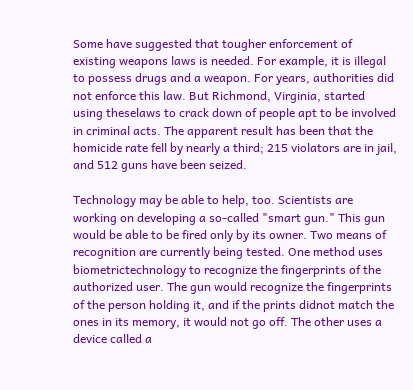Some have suggested that tougher enforcement of existing weapons laws is needed. For example, it is illegal to possess drugs and a weapon. For years, authorities did not enforce this law. But Richmond, Virginia, started using theselaws to crack down of people apt to be involved in criminal acts. The apparent result has been that the homicide rate fell by nearly a third; 215 violators are in jail, and 512 guns have been seized.

Technology may be able to help, too. Scientists are working on developing a so-called "smart gun." This gun would be able to be fired only by its owner. Two means of recognition are currently being tested. One method uses biometrictechnology to recognize the fingerprints of the authorized user. The gun would recognize the fingerprints of the person holding it, and if the prints didnot match the ones in its memory, it would not go off. The other uses a device called a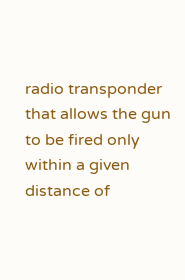radio transponder that allows the gun to be fired only within a given distance of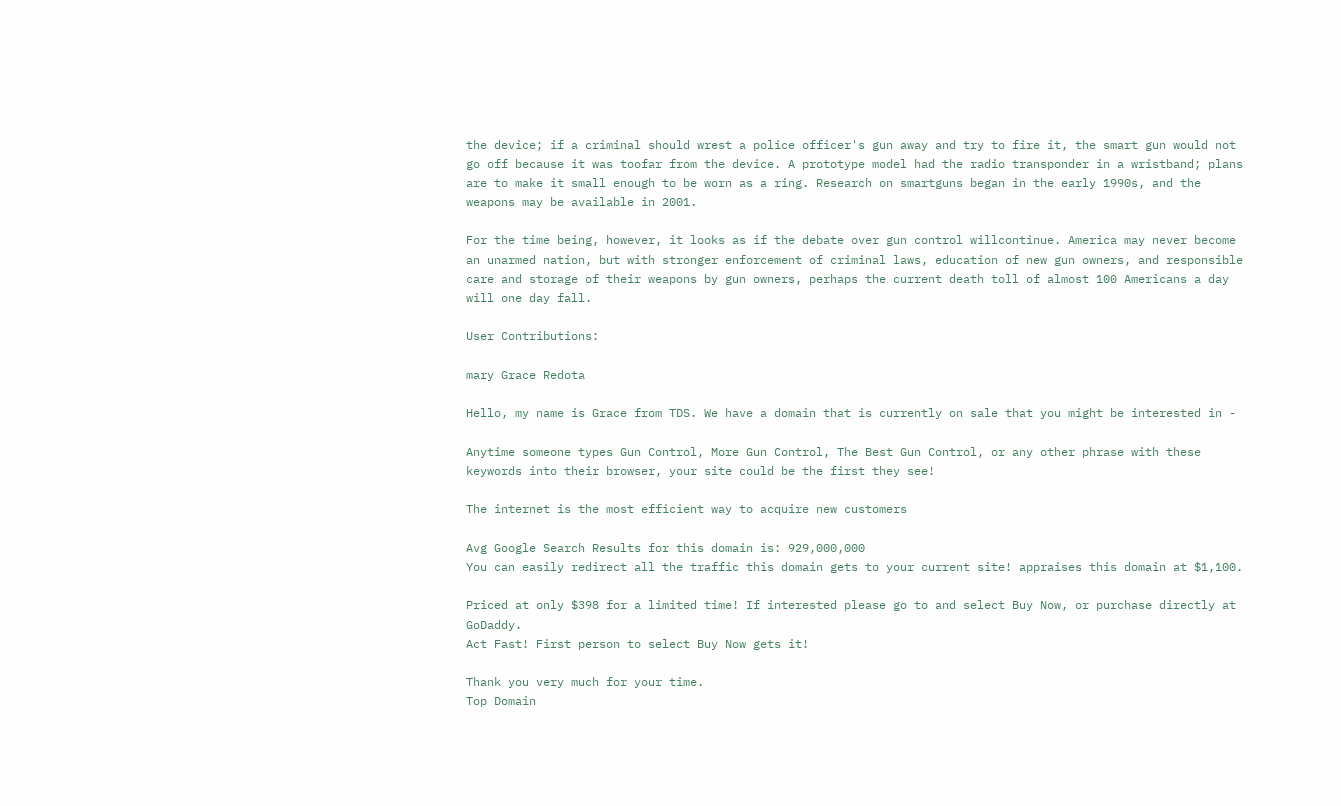the device; if a criminal should wrest a police officer's gun away and try to fire it, the smart gun would not go off because it was toofar from the device. A prototype model had the radio transponder in a wristband; plans are to make it small enough to be worn as a ring. Research on smartguns began in the early 1990s, and the weapons may be available in 2001.

For the time being, however, it looks as if the debate over gun control willcontinue. America may never become an unarmed nation, but with stronger enforcement of criminal laws, education of new gun owners, and responsible care and storage of their weapons by gun owners, perhaps the current death toll of almost 100 Americans a day will one day fall.

User Contributions:

mary Grace Redota

Hello, my name is Grace from TDS. We have a domain that is currently on sale that you might be interested in -

Anytime someone types Gun Control, More Gun Control, The Best Gun Control, or any other phrase with these keywords into their browser, your site could be the first they see!

The internet is the most efficient way to acquire new customers

Avg Google Search Results for this domain is: 929,000,000
You can easily redirect all the traffic this domain gets to your current site! appraises this domain at $1,100.

Priced at only $398 for a limited time! If interested please go to and select Buy Now, or purchase directly at GoDaddy.
Act Fast! First person to select Buy Now gets it!

Thank you very much for your time.
Top Domain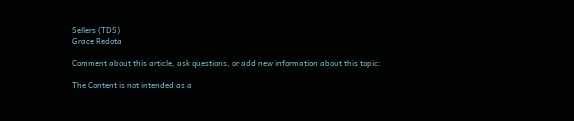Sellers (TDS)
Grace Redota

Comment about this article, ask questions, or add new information about this topic:

The Content is not intended as a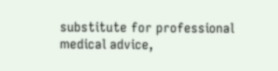substitute for professional medical advice,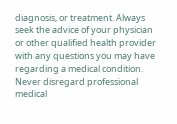diagnosis, or treatment. Always seek the advice of your physician or other qualified health provider with any questions you may have regarding a medical condition. Never disregard professional medical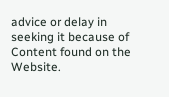advice or delay in seeking it because of Content found on the Website.